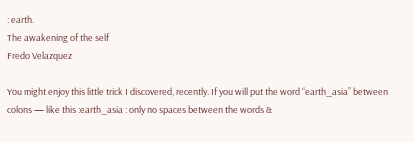: earth.
The awakening of the self
Fredo Velazquez

You might enjoy this little trick I discovered, recently. If you will put the word “earth_asia” between colons — like this :earth_asia : only no spaces between the words &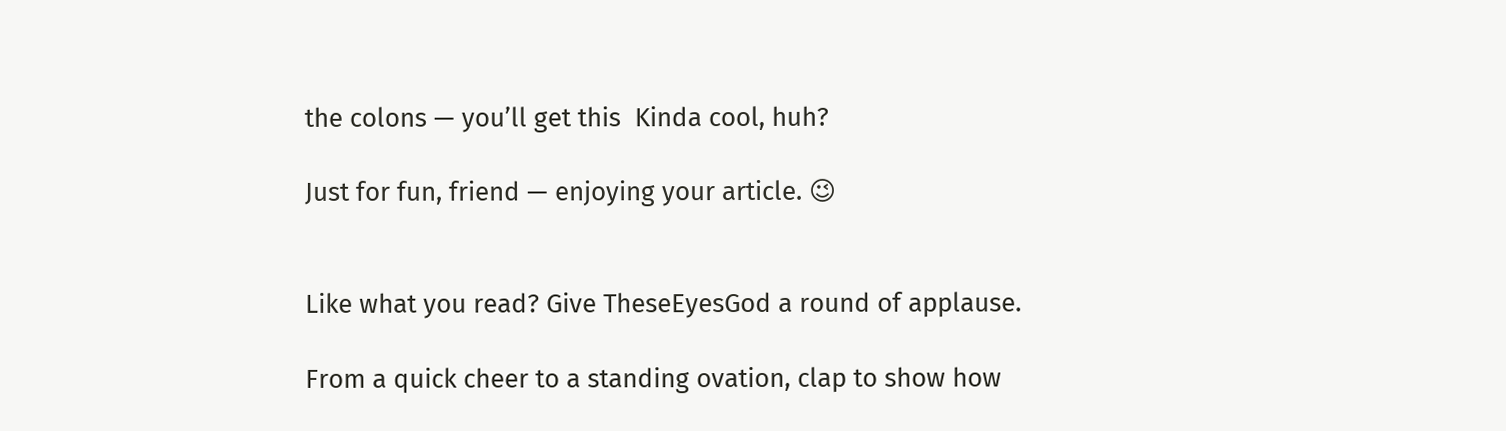the colons — you’ll get this  Kinda cool, huh?

Just for fun, friend — enjoying your article. 😉


Like what you read? Give TheseEyesGod a round of applause.

From a quick cheer to a standing ovation, clap to show how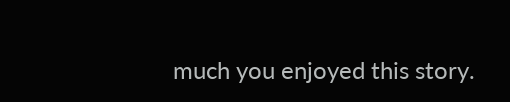much you enjoyed this story.